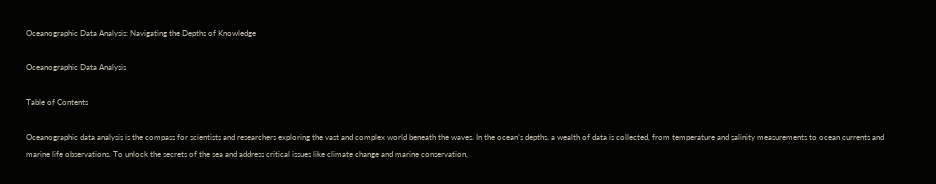Oceanographic Data Analysis: Navigating the Depths of Knowledge

Oceanographic Data Analysis

Table of Contents

Oceanographic data analysis is the compass for scientists and researchers exploring the vast and complex world beneath the waves. In the ocean’s depths, a wealth of data is collected, from temperature and salinity measurements to ocean currents and marine life observations. To unlock the secrets of the sea and address critical issues like climate change and marine conservation,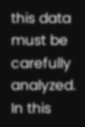this data must be carefully analyzed. In this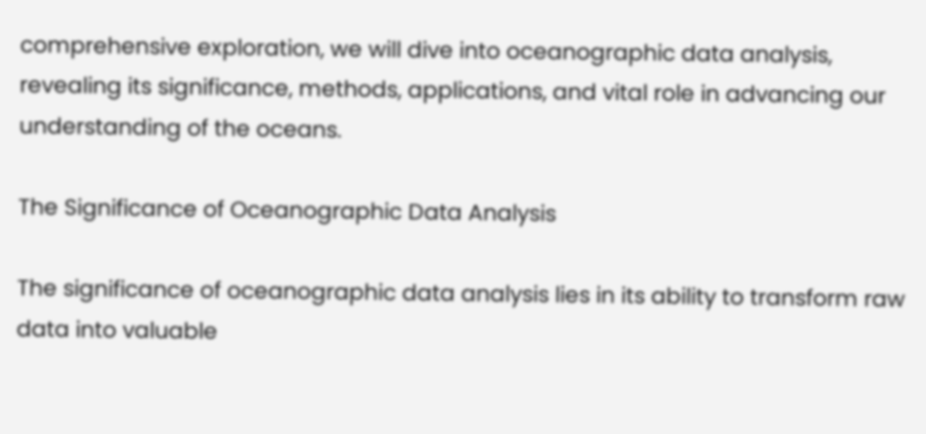comprehensive exploration, we will dive into oceanographic data analysis, revealing its significance, methods, applications, and vital role in advancing our understanding of the oceans.

The Significance of Oceanographic Data Analysis

The significance of oceanographic data analysis lies in its ability to transform raw data into valuable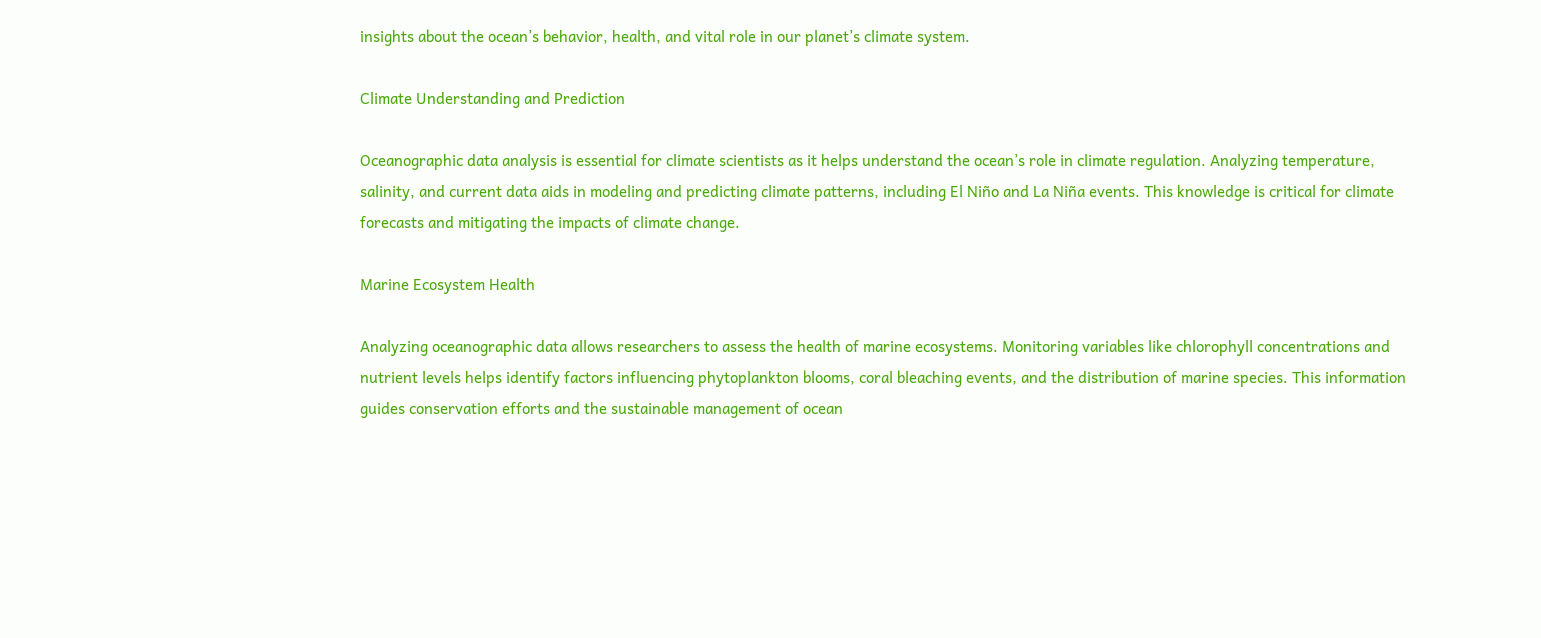insights about the ocean’s behavior, health, and vital role in our planet’s climate system.

Climate Understanding and Prediction

Oceanographic data analysis is essential for climate scientists as it helps understand the ocean’s role in climate regulation. Analyzing temperature, salinity, and current data aids in modeling and predicting climate patterns, including El Niño and La Niña events. This knowledge is critical for climate forecasts and mitigating the impacts of climate change.

Marine Ecosystem Health

Analyzing oceanographic data allows researchers to assess the health of marine ecosystems. Monitoring variables like chlorophyll concentrations and nutrient levels helps identify factors influencing phytoplankton blooms, coral bleaching events, and the distribution of marine species. This information guides conservation efforts and the sustainable management of ocean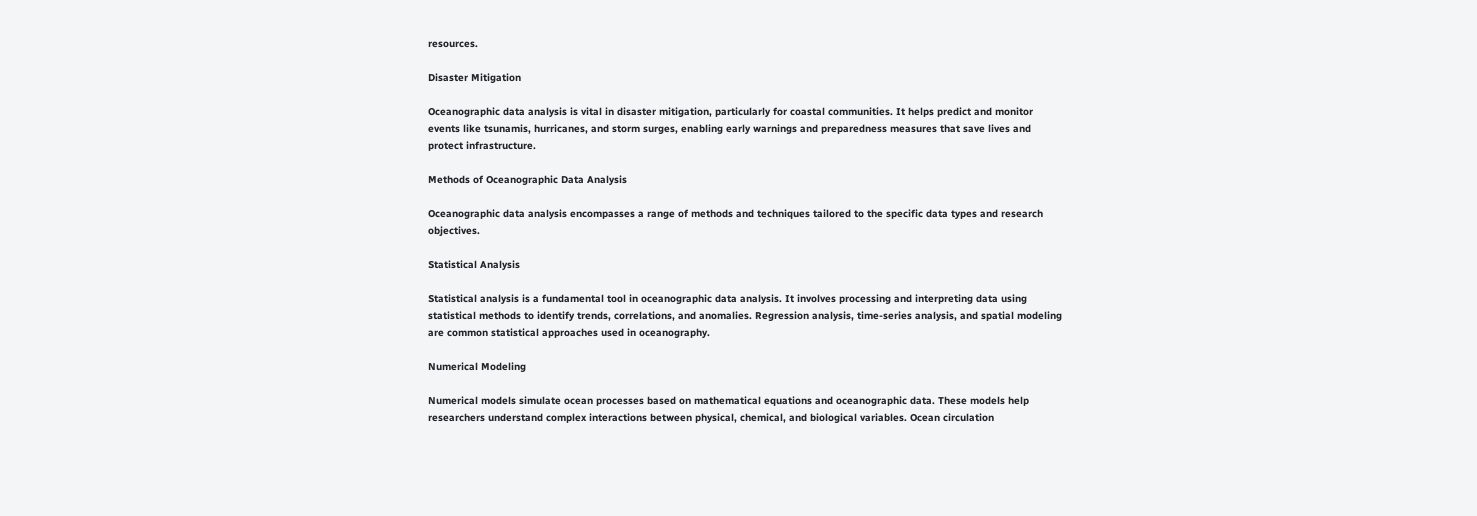resources.

Disaster Mitigation

Oceanographic data analysis is vital in disaster mitigation, particularly for coastal communities. It helps predict and monitor events like tsunamis, hurricanes, and storm surges, enabling early warnings and preparedness measures that save lives and protect infrastructure.

Methods of Oceanographic Data Analysis

Oceanographic data analysis encompasses a range of methods and techniques tailored to the specific data types and research objectives.

Statistical Analysis

Statistical analysis is a fundamental tool in oceanographic data analysis. It involves processing and interpreting data using statistical methods to identify trends, correlations, and anomalies. Regression analysis, time-series analysis, and spatial modeling are common statistical approaches used in oceanography.

Numerical Modeling

Numerical models simulate ocean processes based on mathematical equations and oceanographic data. These models help researchers understand complex interactions between physical, chemical, and biological variables. Ocean circulation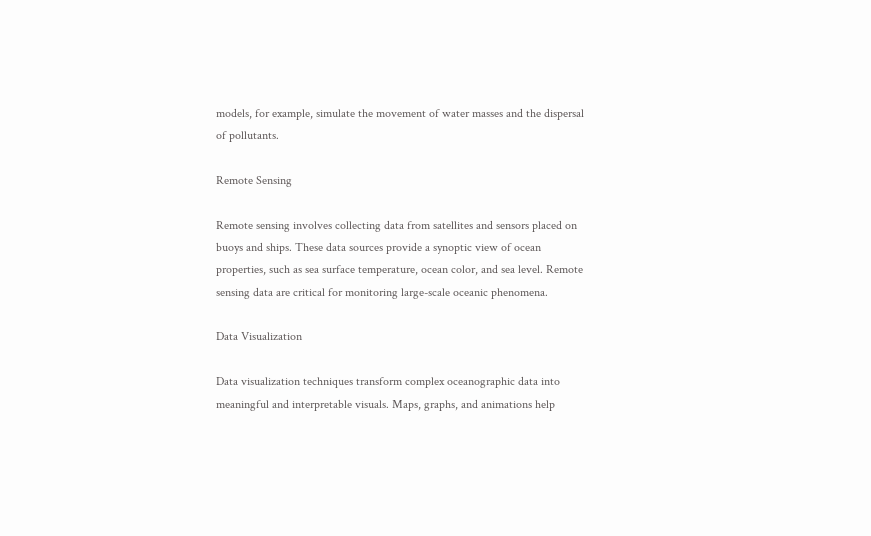models, for example, simulate the movement of water masses and the dispersal of pollutants.

Remote Sensing

Remote sensing involves collecting data from satellites and sensors placed on buoys and ships. These data sources provide a synoptic view of ocean properties, such as sea surface temperature, ocean color, and sea level. Remote sensing data are critical for monitoring large-scale oceanic phenomena.

Data Visualization

Data visualization techniques transform complex oceanographic data into meaningful and interpretable visuals. Maps, graphs, and animations help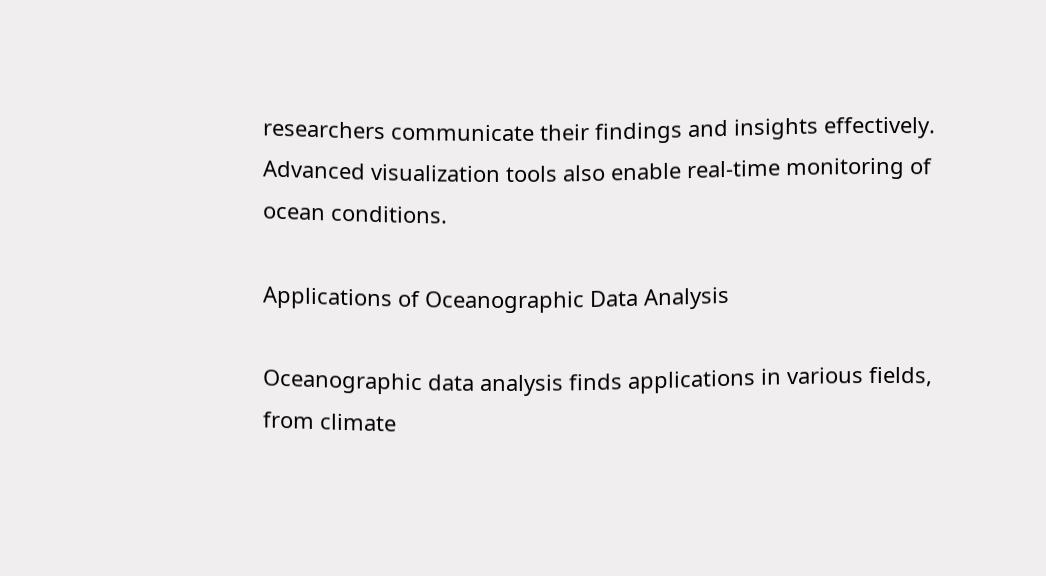researchers communicate their findings and insights effectively. Advanced visualization tools also enable real-time monitoring of ocean conditions.

Applications of Oceanographic Data Analysis

Oceanographic data analysis finds applications in various fields, from climate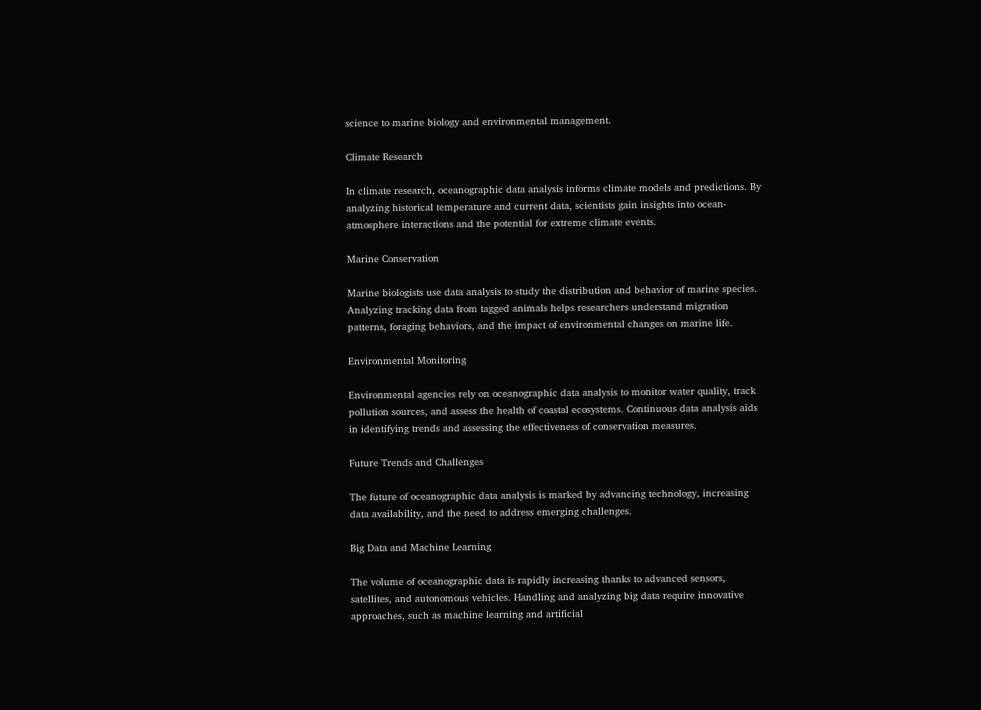science to marine biology and environmental management.

Climate Research

In climate research, oceanographic data analysis informs climate models and predictions. By analyzing historical temperature and current data, scientists gain insights into ocean-atmosphere interactions and the potential for extreme climate events.

Marine Conservation

Marine biologists use data analysis to study the distribution and behavior of marine species. Analyzing tracking data from tagged animals helps researchers understand migration patterns, foraging behaviors, and the impact of environmental changes on marine life.

Environmental Monitoring

Environmental agencies rely on oceanographic data analysis to monitor water quality, track pollution sources, and assess the health of coastal ecosystems. Continuous data analysis aids in identifying trends and assessing the effectiveness of conservation measures.

Future Trends and Challenges

The future of oceanographic data analysis is marked by advancing technology, increasing data availability, and the need to address emerging challenges.

Big Data and Machine Learning

The volume of oceanographic data is rapidly increasing thanks to advanced sensors, satellites, and autonomous vehicles. Handling and analyzing big data require innovative approaches, such as machine learning and artificial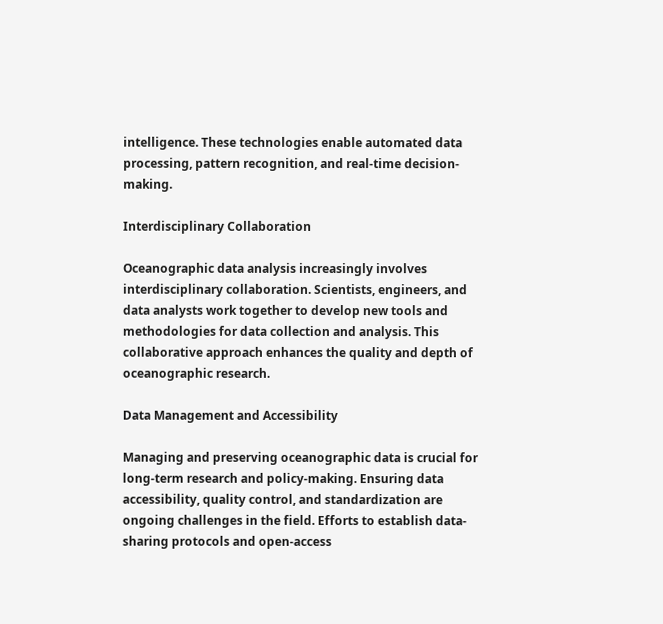intelligence. These technologies enable automated data processing, pattern recognition, and real-time decision-making.

Interdisciplinary Collaboration

Oceanographic data analysis increasingly involves interdisciplinary collaboration. Scientists, engineers, and data analysts work together to develop new tools and methodologies for data collection and analysis. This collaborative approach enhances the quality and depth of oceanographic research.

Data Management and Accessibility

Managing and preserving oceanographic data is crucial for long-term research and policy-making. Ensuring data accessibility, quality control, and standardization are ongoing challenges in the field. Efforts to establish data-sharing protocols and open-access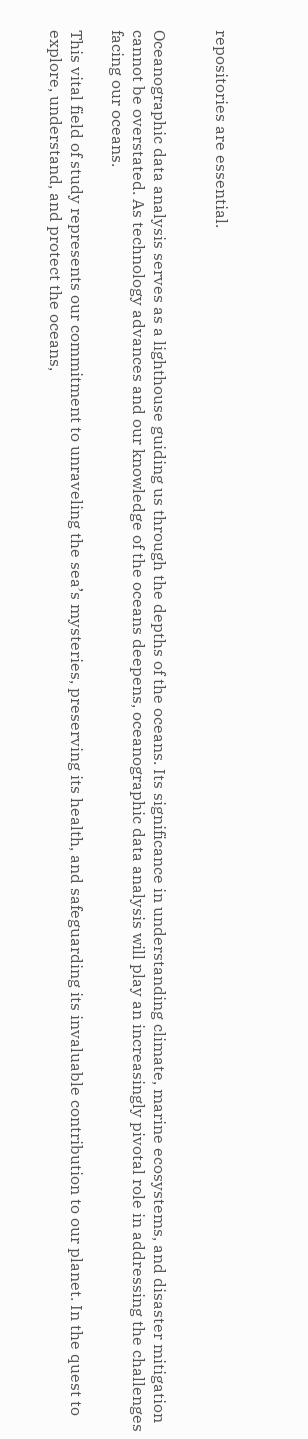repositories are essential.


Oceanographic data analysis serves as a lighthouse guiding us through the depths of the oceans. Its significance in understanding climate, marine ecosystems, and disaster mitigation cannot be overstated. As technology advances and our knowledge of the oceans deepens, oceanographic data analysis will play an increasingly pivotal role in addressing the challenges facing our oceans.

This vital field of study represents our commitment to unraveling the sea’s mysteries, preserving its health, and safeguarding its invaluable contribution to our planet. In the quest to explore, understand, and protect the oceans,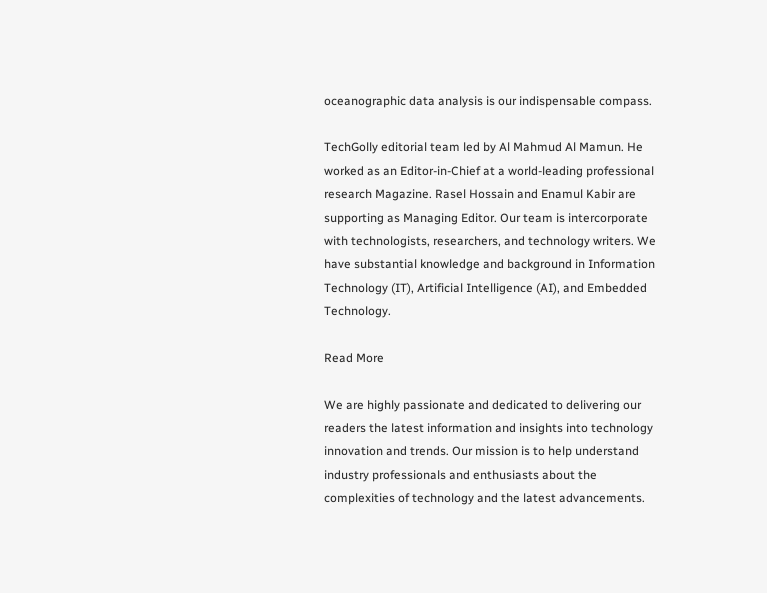oceanographic data analysis is our indispensable compass.

TechGolly editorial team led by Al Mahmud Al Mamun. He worked as an Editor-in-Chief at a world-leading professional research Magazine. Rasel Hossain and Enamul Kabir are supporting as Managing Editor. Our team is intercorporate with technologists, researchers, and technology writers. We have substantial knowledge and background in Information Technology (IT), Artificial Intelligence (AI), and Embedded Technology.

Read More

We are highly passionate and dedicated to delivering our readers the latest information and insights into technology innovation and trends. Our mission is to help understand industry professionals and enthusiasts about the complexities of technology and the latest advancements.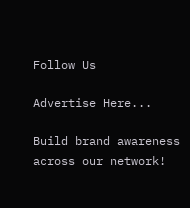Follow Us

Advertise Here...

Build brand awareness across our network!